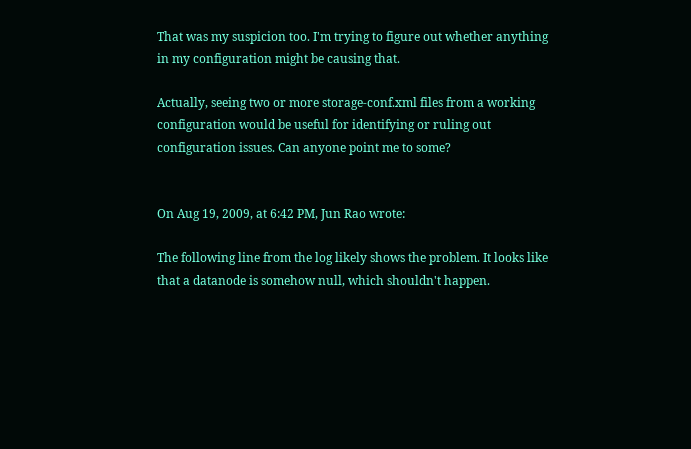That was my suspicion too. I'm trying to figure out whether anything in my configuration might be causing that.

Actually, seeing two or more storage-conf.xml files from a working configuration would be useful for identifying or ruling out configuration issues. Can anyone point me to some?


On Aug 19, 2009, at 6:42 PM, Jun Rao wrote:

The following line from the log likely shows the problem. It looks like that a datanode is somehow null, which shouldn't happen.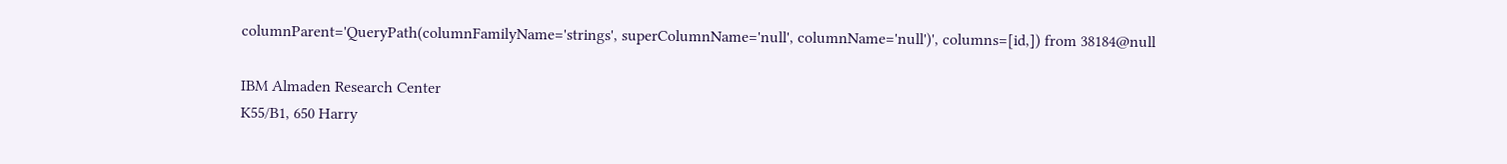columnParent='QueryPath(columnFamilyName='strings', superColumnName='null', columnName='null')', columns=[id,]) from 38184@null

IBM Almaden Research Center
K55/B1, 650 Harry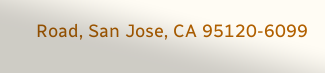Road, San Jose, CA 95120-6099